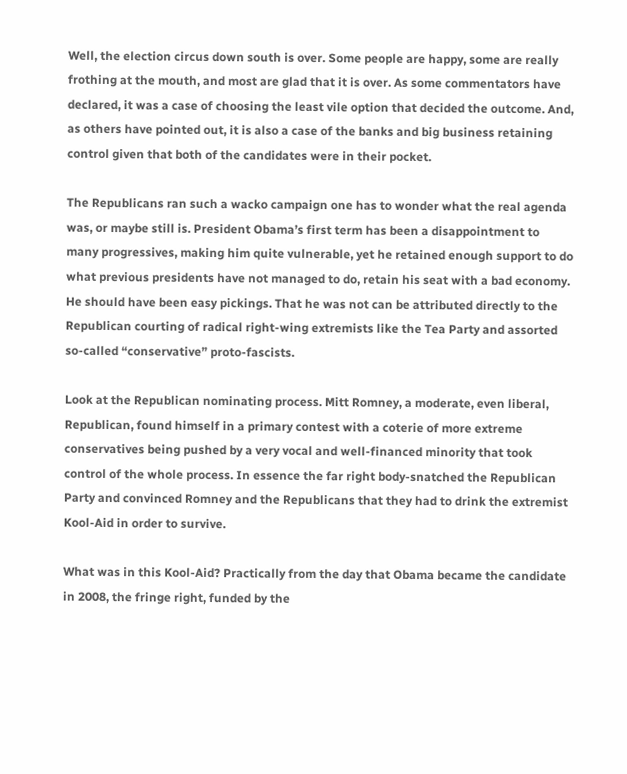Well, the election circus down south is over. Some people are happy, some are really frothing at the mouth, and most are glad that it is over. As some commentators have declared, it was a case of choosing the least vile option that decided the outcome. And, as others have pointed out, it is also a case of the banks and big business retaining control given that both of the candidates were in their pocket.

The Republicans ran such a wacko campaign one has to wonder what the real agenda was, or maybe still is. President Obama’s first term has been a disappointment to many progressives, making him quite vulnerable, yet he retained enough support to do what previous presidents have not managed to do, retain his seat with a bad economy. He should have been easy pickings. That he was not can be attributed directly to the Republican courting of radical right-wing extremists like the Tea Party and assorted so-called “conservative” proto-fascists.

Look at the Republican nominating process. Mitt Romney, a moderate, even liberal, Republican, found himself in a primary contest with a coterie of more extreme conservatives being pushed by a very vocal and well-financed minority that took control of the whole process. In essence the far right body-snatched the Republican Party and convinced Romney and the Republicans that they had to drink the extremist Kool-Aid in order to survive.

What was in this Kool-Aid? Practically from the day that Obama became the candidate in 2008, the fringe right, funded by the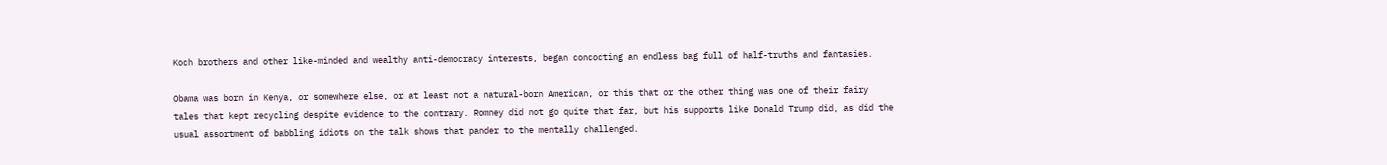Koch brothers and other like-minded and wealthy anti-democracy interests, began concocting an endless bag full of half-truths and fantasies.

Obama was born in Kenya, or somewhere else, or at least not a natural-born American, or this that or the other thing was one of their fairy tales that kept recycling despite evidence to the contrary. Romney did not go quite that far, but his supports like Donald Trump did, as did the usual assortment of babbling idiots on the talk shows that pander to the mentally challenged.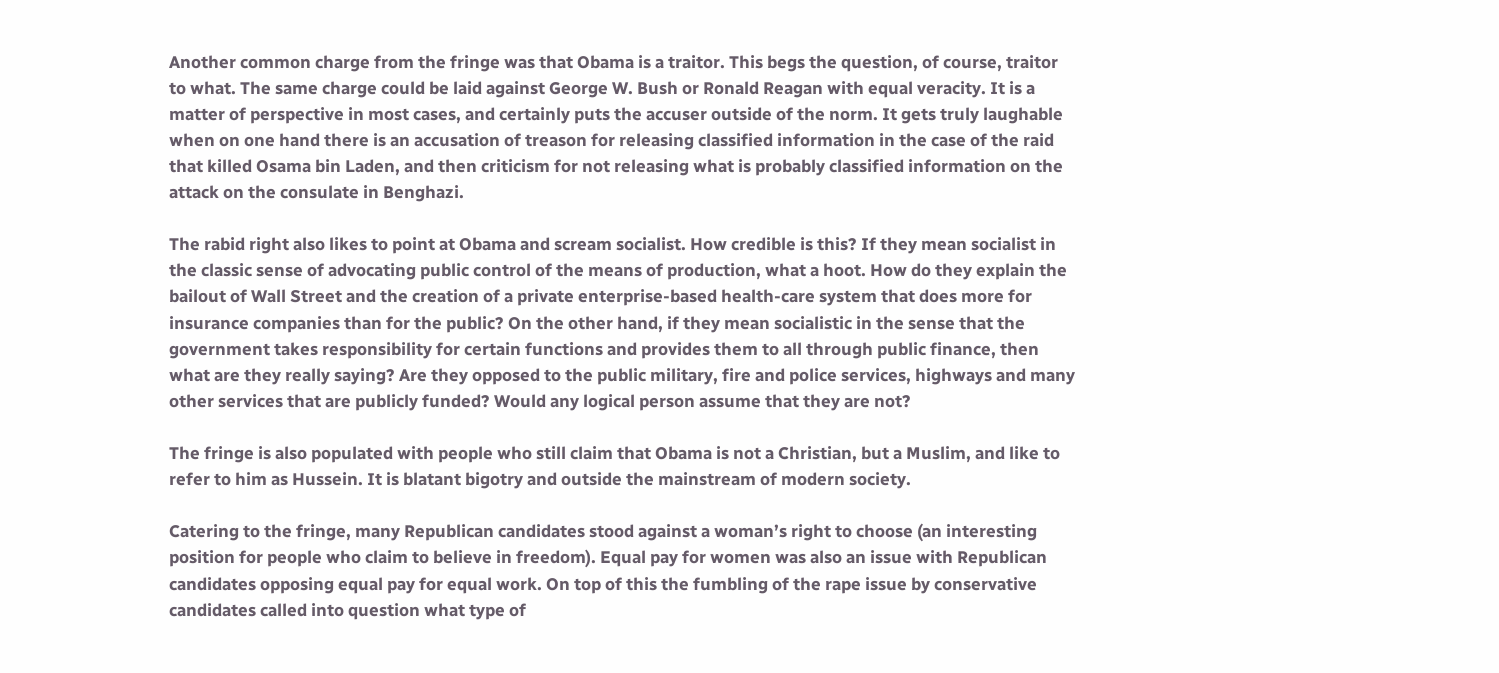Another common charge from the fringe was that Obama is a traitor. This begs the question, of course, traitor to what. The same charge could be laid against George W. Bush or Ronald Reagan with equal veracity. It is a matter of perspective in most cases, and certainly puts the accuser outside of the norm. It gets truly laughable when on one hand there is an accusation of treason for releasing classified information in the case of the raid that killed Osama bin Laden, and then criticism for not releasing what is probably classified information on the attack on the consulate in Benghazi.

The rabid right also likes to point at Obama and scream socialist. How credible is this? If they mean socialist in the classic sense of advocating public control of the means of production, what a hoot. How do they explain the bailout of Wall Street and the creation of a private enterprise-based health-care system that does more for insurance companies than for the public? On the other hand, if they mean socialistic in the sense that the government takes responsibility for certain functions and provides them to all through public finance, then what are they really saying? Are they opposed to the public military, fire and police services, highways and many other services that are publicly funded? Would any logical person assume that they are not?

The fringe is also populated with people who still claim that Obama is not a Christian, but a Muslim, and like to refer to him as Hussein. It is blatant bigotry and outside the mainstream of modern society.

Catering to the fringe, many Republican candidates stood against a woman’s right to choose (an interesting position for people who claim to believe in freedom). Equal pay for women was also an issue with Republican candidates opposing equal pay for equal work. On top of this the fumbling of the rape issue by conservative candidates called into question what type of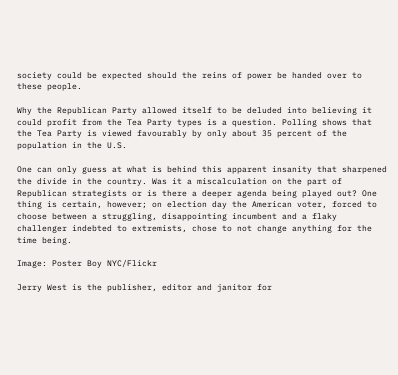society could be expected should the reins of power be handed over to these people.

Why the Republican Party allowed itself to be deluded into believing it could profit from the Tea Party types is a question. Polling shows that the Tea Party is viewed favourably by only about 35 percent of the population in the U.S.

One can only guess at what is behind this apparent insanity that sharpened the divide in the country. Was it a miscalculation on the part of Republican strategists or is there a deeper agenda being played out? One thing is certain, however; on election day the American voter, forced to choose between a struggling, disappointing incumbent and a flaky challenger indebted to extremists, chose to not change anything for the time being.

Image: Poster Boy NYC/Flickr

Jerry West is the publisher, editor and janitor for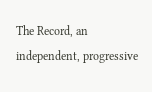The Record, an independent, progressive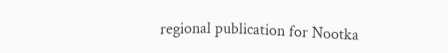regional publication for Nootka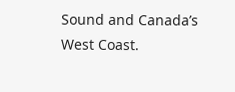Sound and Canada’s West Coast.